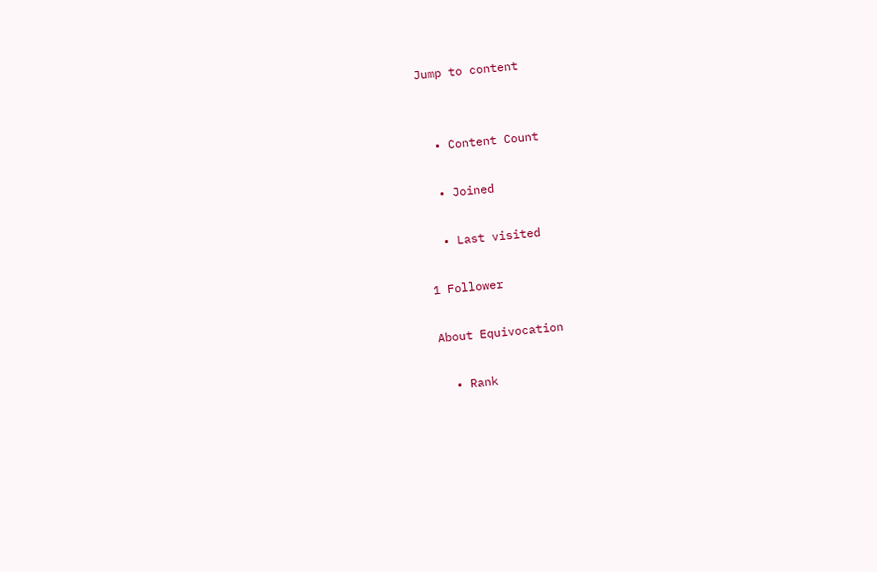Jump to content


  • Content Count

  • Joined

  • Last visited

1 Follower

About Equivocation

  • Rank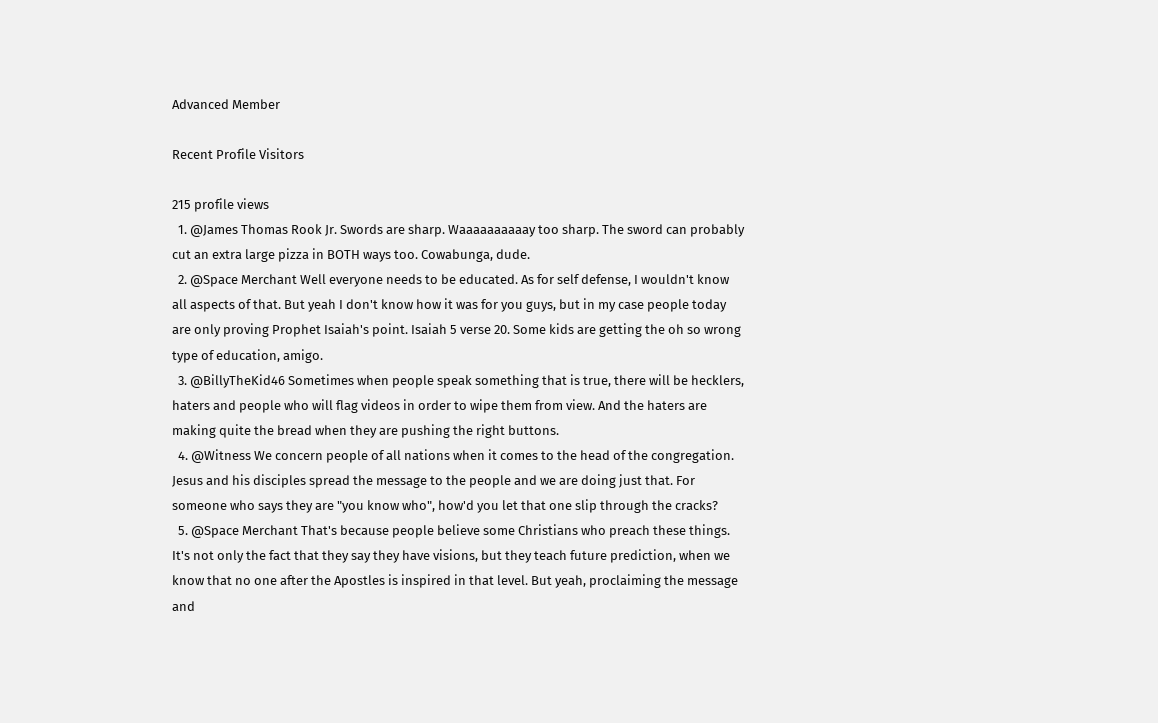Advanced Member

Recent Profile Visitors

215 profile views
  1. @James Thomas Rook Jr. Swords are sharp. Waaaaaaaaaay too sharp. The sword can probably cut an extra large pizza in BOTH ways too. Cowabunga, dude.
  2. @Space Merchant Well everyone needs to be educated. As for self defense, I wouldn't know all aspects of that. But yeah I don't know how it was for you guys, but in my case people today are only proving Prophet Isaiah's point. Isaiah 5 verse 20. Some kids are getting the oh so wrong type of education, amigo.
  3. @BillyTheKid46 Sometimes when people speak something that is true, there will be hecklers, haters and people who will flag videos in order to wipe them from view. And the haters are making quite the bread when they are pushing the right buttons.
  4. @Witness We concern people of all nations when it comes to the head of the congregation. Jesus and his disciples spread the message to the people and we are doing just that. For someone who says they are "you know who", how'd you let that one slip through the cracks?
  5. @Space Merchant That's because people believe some Christians who preach these things. It's not only the fact that they say they have visions, but they teach future prediction, when we know that no one after the Apostles is inspired in that level. But yeah, proclaiming the message and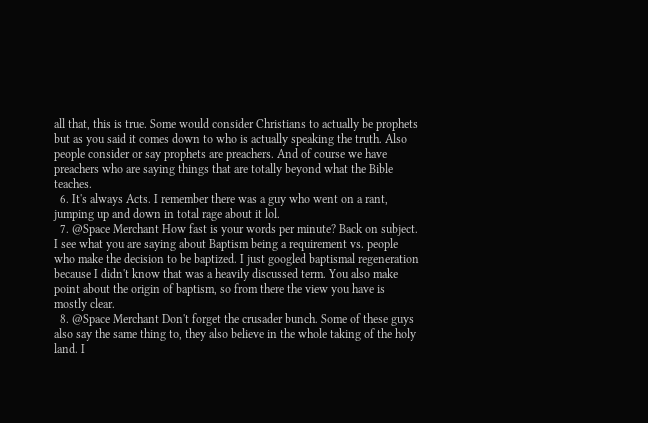all that, this is true. Some would consider Christians to actually be prophets but as you said it comes down to who is actually speaking the truth. Also people consider or say prophets are preachers. And of course we have preachers who are saying things that are totally beyond what the Bible teaches.
  6. It's always Acts. I remember there was a guy who went on a rant, jumping up and down in total rage about it lol.
  7. @Space Merchant How fast is your words per minute? Back on subject. I see what you are saying about Baptism being a requirement vs. people who make the decision to be baptized. I just googled baptismal regeneration because I didn't know that was a heavily discussed term. You also make point about the origin of baptism, so from there the view you have is mostly clear.
  8. @Space Merchant Don't forget the crusader bunch. Some of these guys also say the same thing to, they also believe in the whole taking of the holy land. I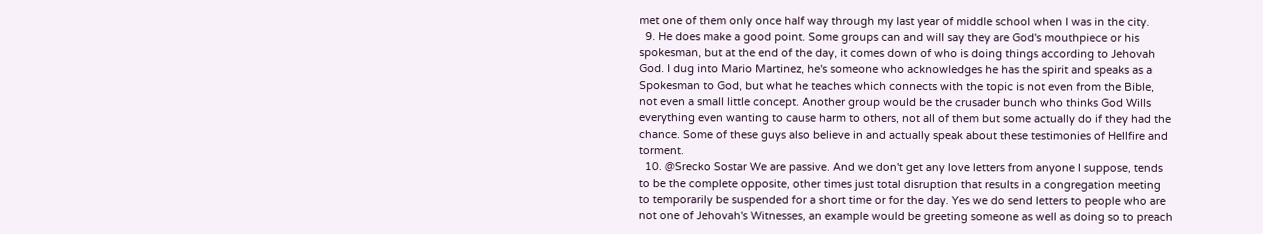met one of them only once half way through my last year of middle school when I was in the city.
  9. He does make a good point. Some groups can and will say they are God's mouthpiece or his spokesman, but at the end of the day, it comes down of who is doing things according to Jehovah God. I dug into Mario Martinez, he's someone who acknowledges he has the spirit and speaks as a Spokesman to God, but what he teaches which connects with the topic is not even from the Bible, not even a small little concept. Another group would be the crusader bunch who thinks God Wills everything even wanting to cause harm to others, not all of them but some actually do if they had the chance. Some of these guys also believe in and actually speak about these testimonies of Hellfire and torment.
  10. @Srecko Sostar We are passive. And we don't get any love letters from anyone I suppose, tends to be the complete opposite, other times just total disruption that results in a congregation meeting to temporarily be suspended for a short time or for the day. Yes we do send letters to people who are not one of Jehovah's Witnesses, an example would be greeting someone as well as doing so to preach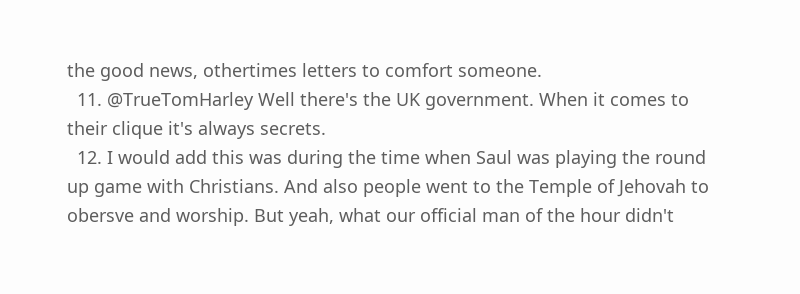the good news, othertimes letters to comfort someone.
  11. @TrueTomHarley Well there's the UK government. When it comes to their clique it's always secrets.
  12. I would add this was during the time when Saul was playing the round up game with Christians. And also people went to the Temple of Jehovah to obersve and worship. But yeah, what our official man of the hour didn't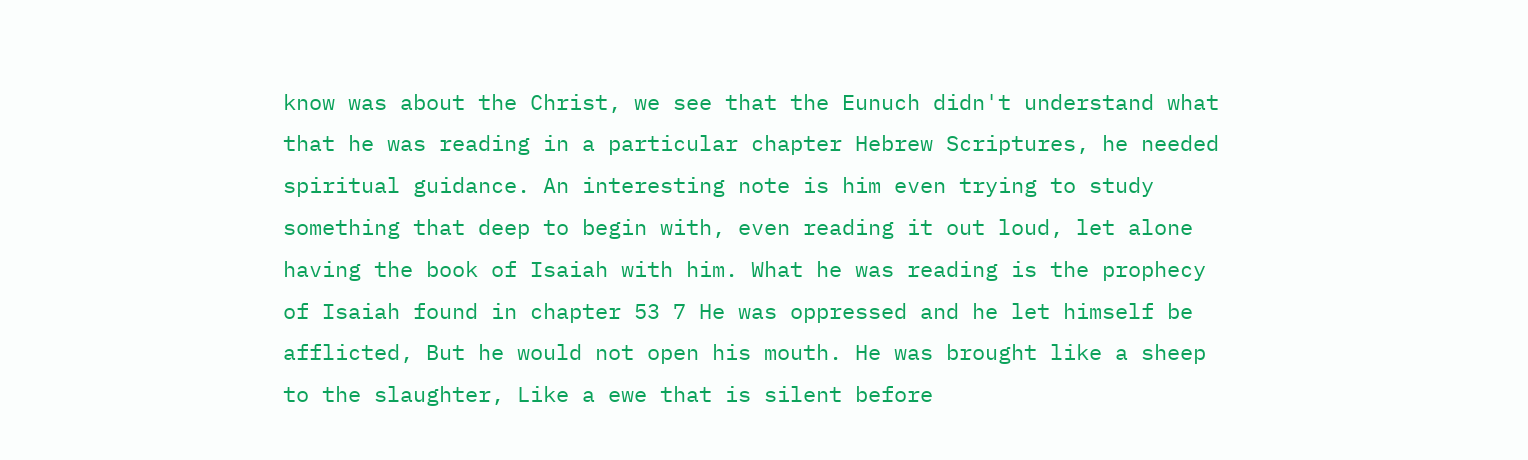know was about the Christ, we see that the Eunuch didn't understand what that he was reading in a particular chapter Hebrew Scriptures, he needed spiritual guidance. An interesting note is him even trying to study something that deep to begin with, even reading it out loud, let alone having the book of Isaiah with him. What he was reading is the prophecy of Isaiah found in chapter 53 7 He was oppressed and he let himself be afflicted, But he would not open his mouth. He was brought like a sheep to the slaughter, Like a ewe that is silent before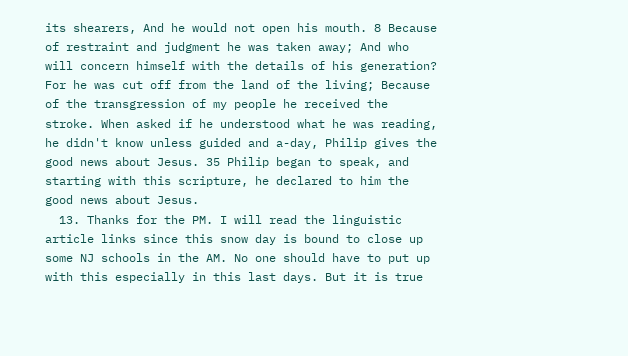its shearers, And he would not open his mouth. 8 Because of restraint and judgment he was taken away; And who will concern himself with the details of his generation? For he was cut off from the land of the living; Because of the transgression of my people he received the stroke. When asked if he understood what he was reading, he didn't know unless guided and a-day, Philip gives the good news about Jesus. 35 Philip began to speak, and starting with this scripture, he declared to him the good news about Jesus.
  13. Thanks for the PM. I will read the linguistic article links since this snow day is bound to close up some NJ schools in the AM. No one should have to put up with this especially in this last days. But it is true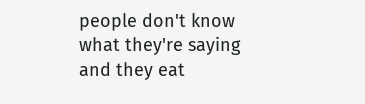people don't know what they're saying and they eat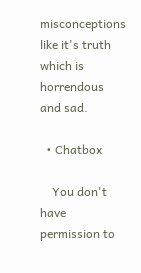misconceptions like it's truth which is horrendous and sad.

  • Chatbox

    You don't have permission to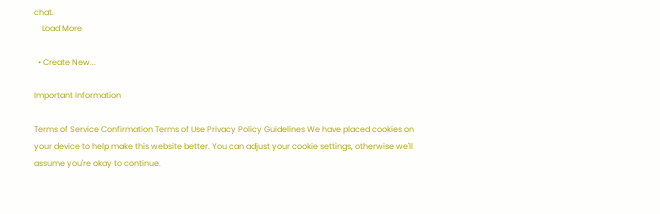chat.
    Load More

  • Create New...

Important Information

Terms of Service Confirmation Terms of Use Privacy Policy Guidelines We have placed cookies on your device to help make this website better. You can adjust your cookie settings, otherwise we'll assume you're okay to continue.